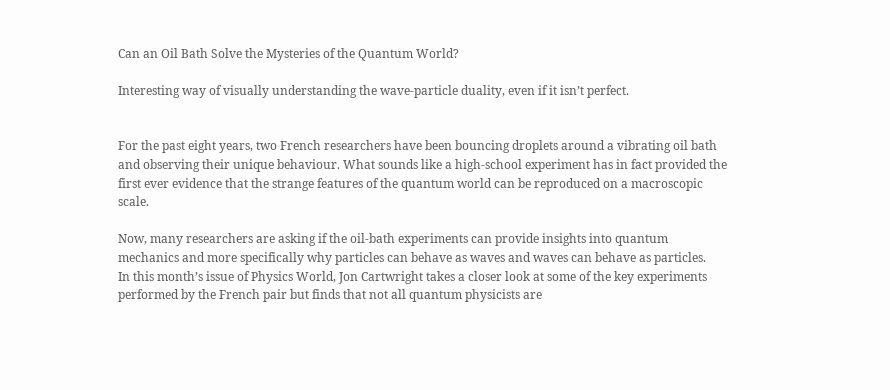Can an Oil Bath Solve the Mysteries of the Quantum World?

Interesting way of visually understanding the wave-particle duality, even if it isn’t perfect.


For the past eight years, two French researchers have been bouncing droplets around a vibrating oil bath and observing their unique behaviour. What sounds like a high-school experiment has in fact provided the first ever evidence that the strange features of the quantum world can be reproduced on a macroscopic scale.

Now, many researchers are asking if the oil-bath experiments can provide insights into quantum mechanics and more specifically why particles can behave as waves and waves can behave as particles.
In this month’s issue of Physics World, Jon Cartwright takes a closer look at some of the key experiments performed by the French pair but finds that not all quantum physicists are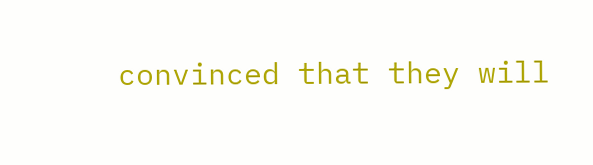convinced that they will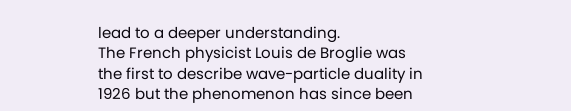lead to a deeper understanding.
The French physicist Louis de Broglie was the first to describe wave-particle duality in 1926 but the phenomenon has since been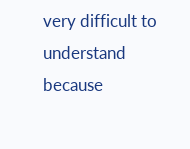very difficult to understand because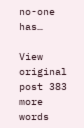no-one has…

View original post 383 more words